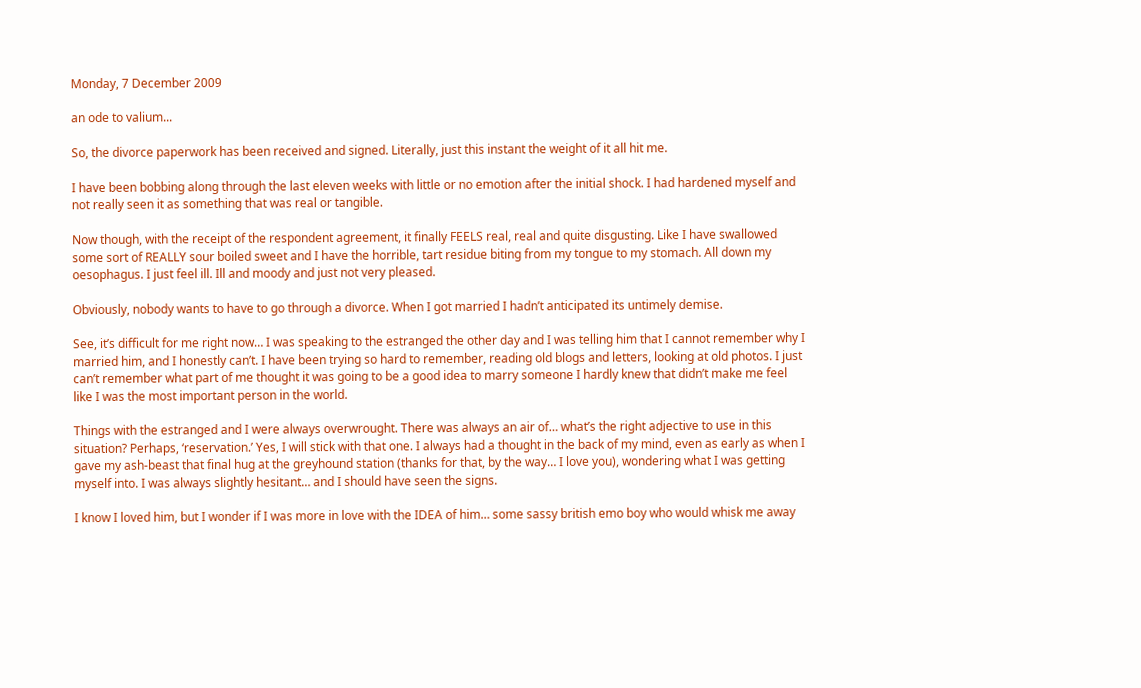Monday, 7 December 2009

an ode to valium...

So, the divorce paperwork has been received and signed. Literally, just this instant the weight of it all hit me.

I have been bobbing along through the last eleven weeks with little or no emotion after the initial shock. I had hardened myself and not really seen it as something that was real or tangible.

Now though, with the receipt of the respondent agreement, it finally FEELS real, real and quite disgusting. Like I have swallowed some sort of REALLY sour boiled sweet and I have the horrible, tart residue biting from my tongue to my stomach. All down my oesophagus. I just feel ill. Ill and moody and just not very pleased.

Obviously, nobody wants to have to go through a divorce. When I got married I hadn’t anticipated its untimely demise.

See, it’s difficult for me right now… I was speaking to the estranged the other day and I was telling him that I cannot remember why I married him, and I honestly can’t. I have been trying so hard to remember, reading old blogs and letters, looking at old photos. I just can’t remember what part of me thought it was going to be a good idea to marry someone I hardly knew that didn’t make me feel like I was the most important person in the world.

Things with the estranged and I were always overwrought. There was always an air of… what’s the right adjective to use in this situation? Perhaps, ‘reservation.’ Yes, I will stick with that one. I always had a thought in the back of my mind, even as early as when I gave my ash-beast that final hug at the greyhound station (thanks for that, by the way… I love you), wondering what I was getting myself into. I was always slightly hesitant… and I should have seen the signs.

I know I loved him, but I wonder if I was more in love with the IDEA of him… some sassy british emo boy who would whisk me away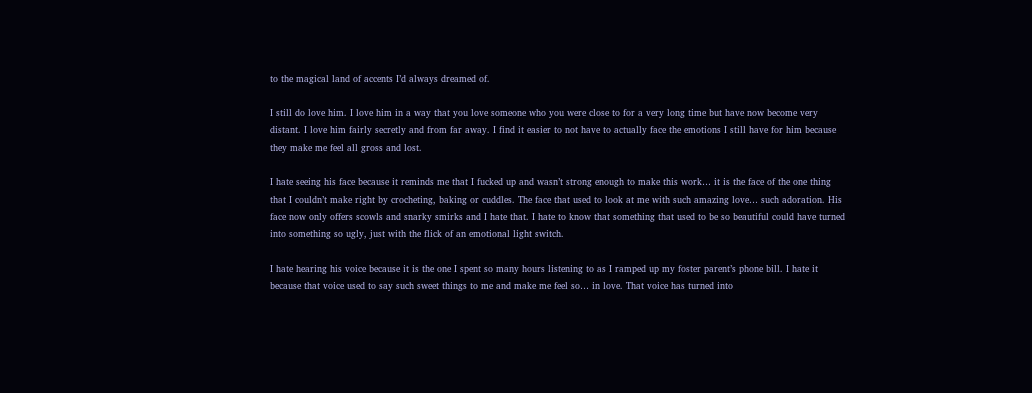to the magical land of accents I’d always dreamed of.

I still do love him. I love him in a way that you love someone who you were close to for a very long time but have now become very distant. I love him fairly secretly and from far away. I find it easier to not have to actually face the emotions I still have for him because they make me feel all gross and lost.

I hate seeing his face because it reminds me that I fucked up and wasn’t strong enough to make this work… it is the face of the one thing that I couldn’t make right by crocheting, baking or cuddles. The face that used to look at me with such amazing love… such adoration. His face now only offers scowls and snarky smirks and I hate that. I hate to know that something that used to be so beautiful could have turned into something so ugly, just with the flick of an emotional light switch.

I hate hearing his voice because it is the one I spent so many hours listening to as I ramped up my foster parent’s phone bill. I hate it because that voice used to say such sweet things to me and make me feel so… in love. That voice has turned into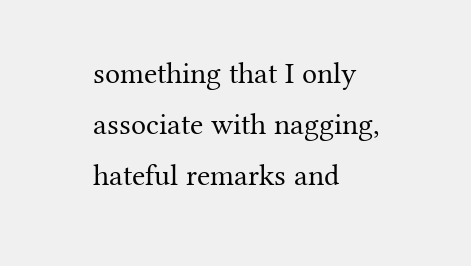something that I only associate with nagging, hateful remarks and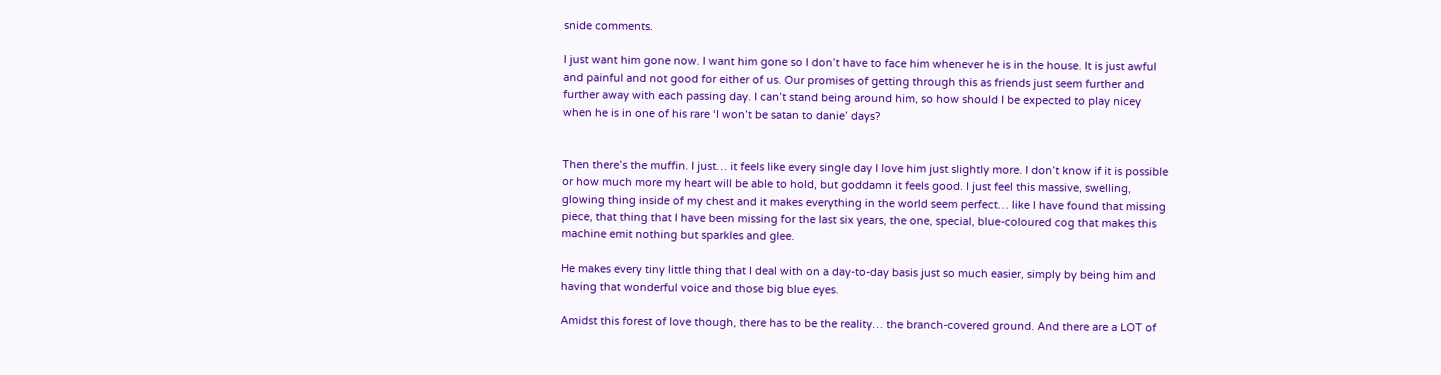snide comments.

I just want him gone now. I want him gone so I don’t have to face him whenever he is in the house. It is just awful and painful and not good for either of us. Our promises of getting through this as friends just seem further and further away with each passing day. I can’t stand being around him, so how should I be expected to play nicey when he is in one of his rare ‘I won’t be satan to danie’ days?


Then there’s the muffin. I just… it feels like every single day I love him just slightly more. I don’t know if it is possible or how much more my heart will be able to hold, but goddamn it feels good. I just feel this massive, swelling, glowing thing inside of my chest and it makes everything in the world seem perfect… like I have found that missing piece, that thing that I have been missing for the last six years, the one, special, blue-coloured cog that makes this machine emit nothing but sparkles and glee.

He makes every tiny little thing that I deal with on a day-to-day basis just so much easier, simply by being him and having that wonderful voice and those big blue eyes.

Amidst this forest of love though, there has to be the reality… the branch-covered ground. And there are a LOT of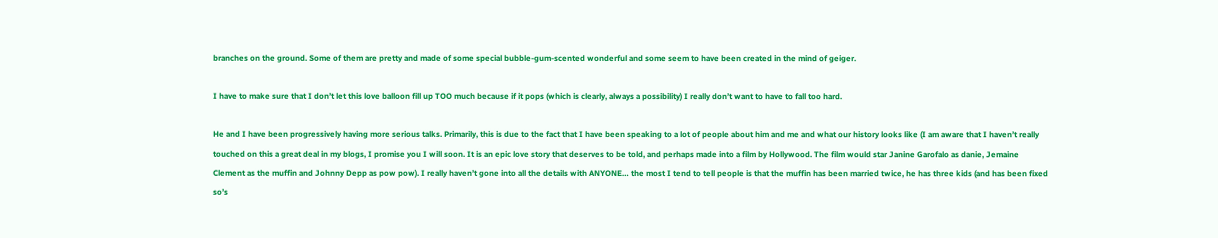branches on the ground. Some of them are pretty and made of some special bubble-gum-scented wonderful and some seem to have been created in the mind of geiger.

I have to make sure that I don’t let this love balloon fill up TOO much because if it pops (which is clearly, always a possibility) I really don’t want to have to fall too hard.

He and I have been progressively having more serious talks. Primarily, this is due to the fact that I have been speaking to a lot of people about him and me and what our history looks like (I am aware that I haven’t really touched on this a great deal in my blogs, I promise you I will soon. It is an epic love story that deserves to be told, and perhaps made into a film by Hollywood. The film would star Janine Garofalo as danie, Jemaine Clement as the muffin and Johnny Depp as pow pow). I really haven’t gone into all the details with ANYONE… the most I tend to tell people is that the muffin has been married twice, he has three kids (and has been fixed so’s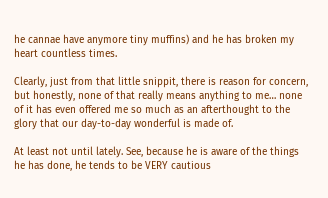he cannae have anymore tiny muffins) and he has broken my heart countless times.

Clearly, just from that little snippit, there is reason for concern, but honestly, none of that really means anything to me… none of it has even offered me so much as an afterthought to the glory that our day-to-day wonderful is made of.

At least not until lately. See, because he is aware of the things he has done, he tends to be VERY cautious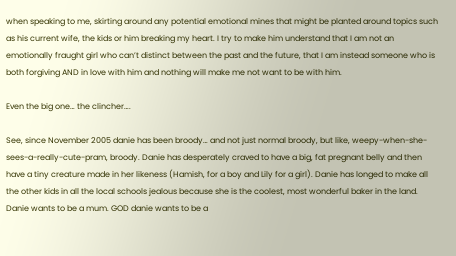when speaking to me, skirting around any potential emotional mines that might be planted around topics such as his current wife, the kids or him breaking my heart. I try to make him understand that I am not an emotionally fraught girl who can’t distinct between the past and the future, that I am instead someone who is both forgiving AND in love with him and nothing will make me not want to be with him.

Even the big one… the clincher….

See, since November 2005 danie has been broody… and not just normal broody, but like, weepy-when-she-sees-a-really-cute-pram, broody. Danie has desperately craved to have a big, fat pregnant belly and then have a tiny creature made in her likeness (Hamish, for a boy and Lily for a girl). Danie has longed to make all the other kids in all the local schools jealous because she is the coolest, most wonderful baker in the land. Danie wants to be a mum. GOD danie wants to be a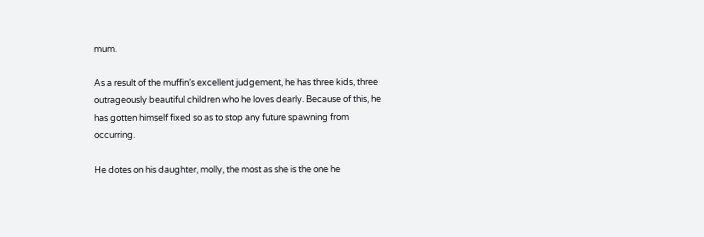mum.

As a result of the muffin’s excellent judgement, he has three kids, three outrageously beautiful children who he loves dearly. Because of this, he has gotten himself fixed so as to stop any future spawning from occurring.

He dotes on his daughter, molly, the most as she is the one he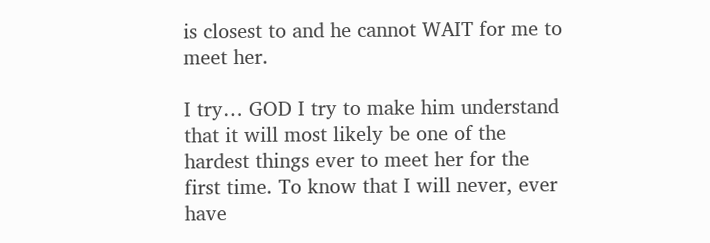is closest to and he cannot WAIT for me to meet her.

I try… GOD I try to make him understand that it will most likely be one of the hardest things ever to meet her for the first time. To know that I will never, ever have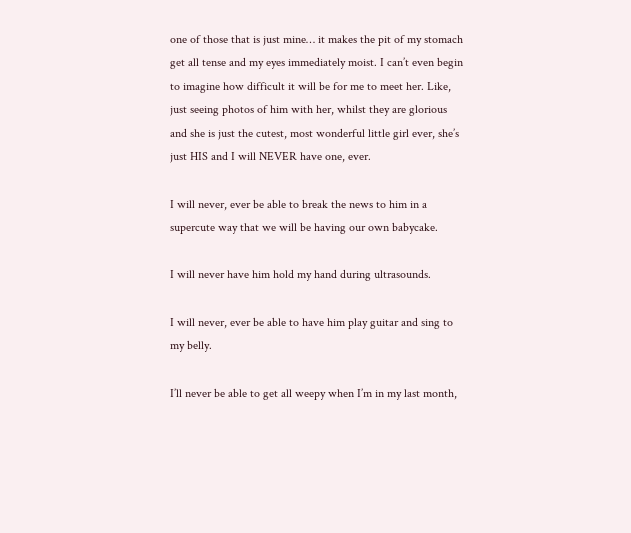one of those that is just mine… it makes the pit of my stomach get all tense and my eyes immediately moist. I can’t even begin to imagine how difficult it will be for me to meet her. Like, just seeing photos of him with her, whilst they are glorious and she is just the cutest, most wonderful little girl ever, she’s just HIS and I will NEVER have one, ever.

I will never, ever be able to break the news to him in a supercute way that we will be having our own babycake.

I will never have him hold my hand during ultrasounds.

I will never, ever be able to have him play guitar and sing to my belly.

I’ll never be able to get all weepy when I’m in my last month,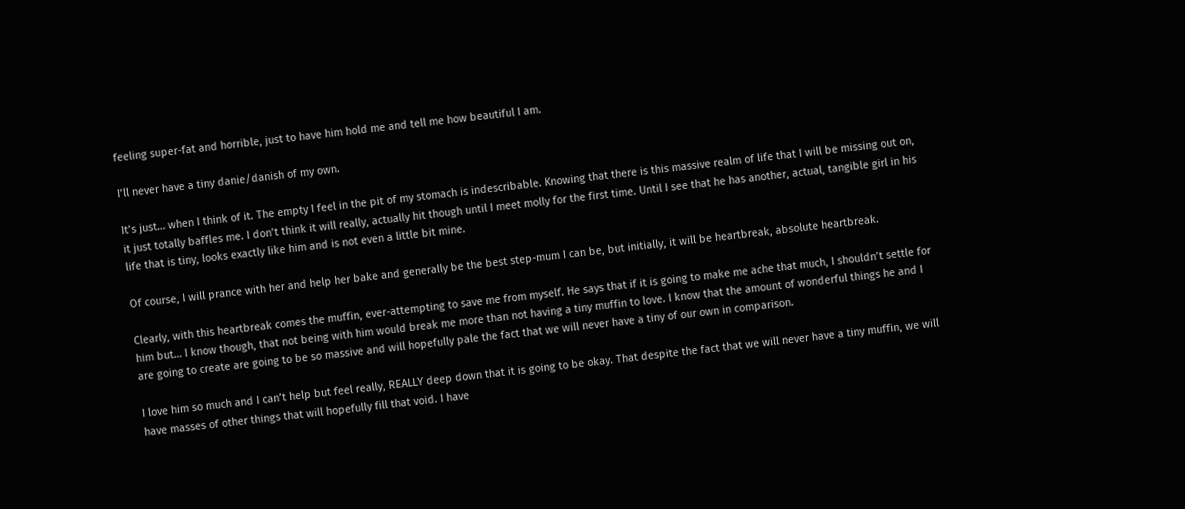feeling super-fat and horrible, just to have him hold me and tell me how beautiful I am.

I’ll never have a tiny danie/danish of my own.

It’s just… when I think of it. The empty I feel in the pit of my stomach is indescribable. Knowing that there is this massive realm of life that I will be missing out on, it just totally baffles me. I don’t think it will really, actually hit though until I meet molly for the first time. Until I see that he has another, actual, tangible girl in his life that is tiny, looks exactly like him and is not even a little bit mine.

Of course, I will prance with her and help her bake and generally be the best step-mum I can be, but initially, it will be heartbreak, absolute heartbreak.

Clearly, with this heartbreak comes the muffin, ever-attempting to save me from myself. He says that if it is going to make me ache that much, I shouldn’t settle for him but… I know though, that not being with him would break me more than not having a tiny muffin to love. I know that the amount of wonderful things he and I are going to create are going to be so massive and will hopefully pale the fact that we will never have a tiny of our own in comparison.

I love him so much and I can’t help but feel really, REALLY deep down that it is going to be okay. That despite the fact that we will never have a tiny muffin, we will have masses of other things that will hopefully fill that void. I have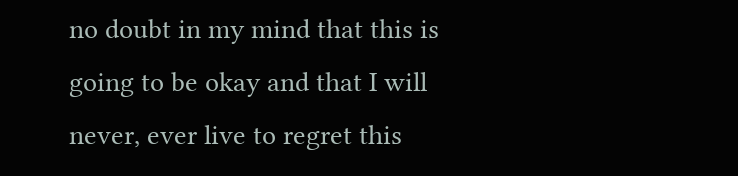no doubt in my mind that this is going to be okay and that I will never, ever live to regret this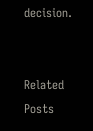decision.


Related Posts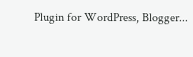Plugin for WordPress, Blogger...